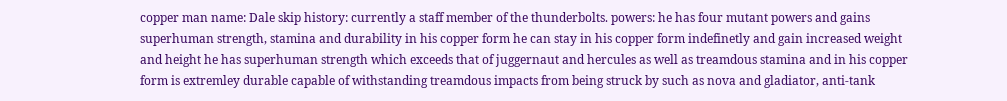copper man name: Dale skip history: currently a staff member of the thunderbolts. powers: he has four mutant powers and gains superhuman strength, stamina and durability in his copper form he can stay in his copper form indefinetly and gain increased weight and height he has superhuman strength which exceeds that of juggernaut and hercules as well as treamdous stamina and in his copper form is extremley durable capable of withstanding treamdous impacts from being struck by such as nova and gladiator, anti-tank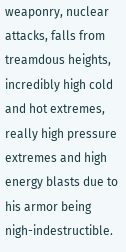weaponry, nuclear attacks, falls from treamdous heights, incredibly high cold and hot extremes, really high pressure extremes and high energy blasts due to his armor being nigh-indestructible.